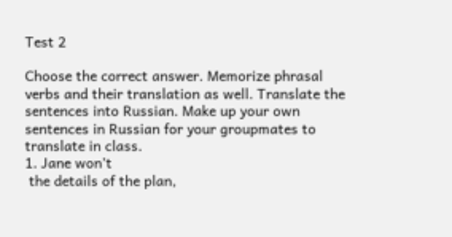Test 2

Choose the correct answer. Memorize phrasal verbs and their translation as well. Translate the sentences into Russian. Make up your own sentences in Russian for your groupmates to translate in class.
1. Jane won’t
 the details of the plan,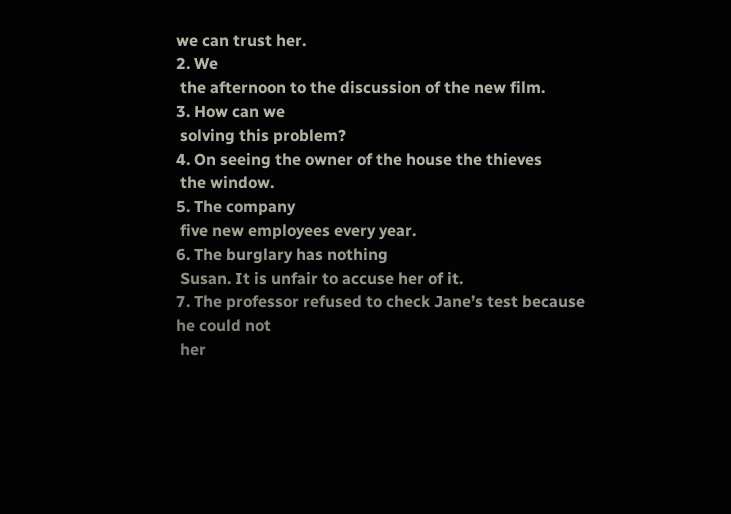we can trust her.
2. We
 the afternoon to the discussion of the new film.
3. How can we
 solving this problem?
4. On seeing the owner of the house the thieves
 the window.
5. The company
 five new employees every year.
6. The burglary has nothing
 Susan. It is unfair to accuse her of it.
7. The professor refused to check Jane’s test because he could not
 her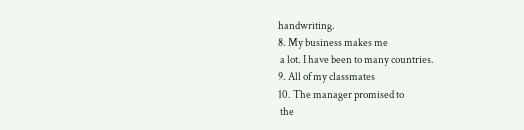handwriting.
8. My business makes me
 a lot. I have been to many countries.
9. All of my classmates
10. The manager promised to
 the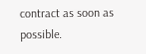contract as soon as possible.